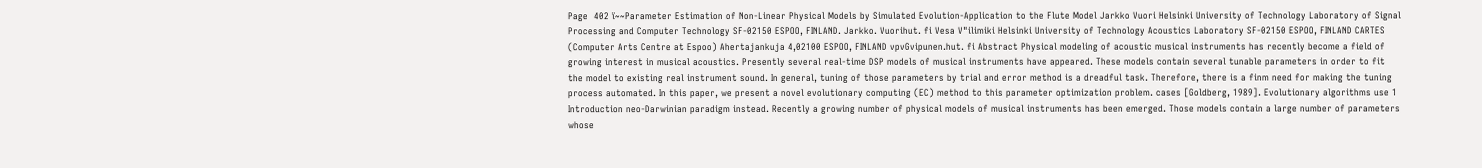Page  402 ï~~Parameter Estimation of Non-Linear Physical Models by Simulated Evolution-Application to the Flute Model Jarkko Vuori Helsinki University of Technology Laboratory of Signal Processing and Computer Technology SF-02150 ESPOO, FINLAND. Jarkko. Vuorihut. fi Vesa V"ilimiki Helsinki University of Technology Acoustics Laboratory SF-02150 ESPOO, FINLAND CARTES (Computer Arts Centre at Espoo) Ahertajankuja 4,02100 ESPOO, FINLAND vpvGvipunen.hut. fi Abstract Physical modeling of acoustic musical instruments has recently become a field of growing interest in musical acoustics. Presently several real-time DSP models of musical instruments have appeared. These models contain several tunable parameters in order to fit the model to existing real instrument sound. In general, tuning of those parameters by trial and error method is a dreadful task. Therefore, there is a finm need for making the tuning process automated. In this paper, we present a novel evolutionary computing (EC) method to this parameter optimization problem. cases [Goldberg, 1989]. Evolutionary algorithms use 1 Introduction neo-Darwinian paradigm instead. Recently a growing number of physical models of musical instruments has been emerged. Those models contain a large number of parameters whose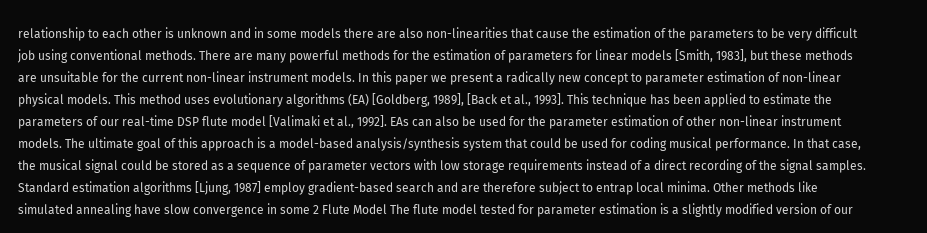relationship to each other is unknown and in some models there are also non-linearities that cause the estimation of the parameters to be very difficult job using conventional methods. There are many powerful methods for the estimation of parameters for linear models [Smith, 1983], but these methods are unsuitable for the current non-linear instrument models. In this paper we present a radically new concept to parameter estimation of non-linear physical models. This method uses evolutionary algorithms (EA) [Goldberg, 1989], [Back et al., 1993]. This technique has been applied to estimate the parameters of our real-time DSP flute model [Valimaki et al., 1992]. EAs can also be used for the parameter estimation of other non-linear instrument models. The ultimate goal of this approach is a model-based analysis/synthesis system that could be used for coding musical performance. In that case, the musical signal could be stored as a sequence of parameter vectors with low storage requirements instead of a direct recording of the signal samples. Standard estimation algorithms [Ljung, 1987] employ gradient-based search and are therefore subject to entrap local minima. Other methods like simulated annealing have slow convergence in some 2 Flute Model The flute model tested for parameter estimation is a slightly modified version of our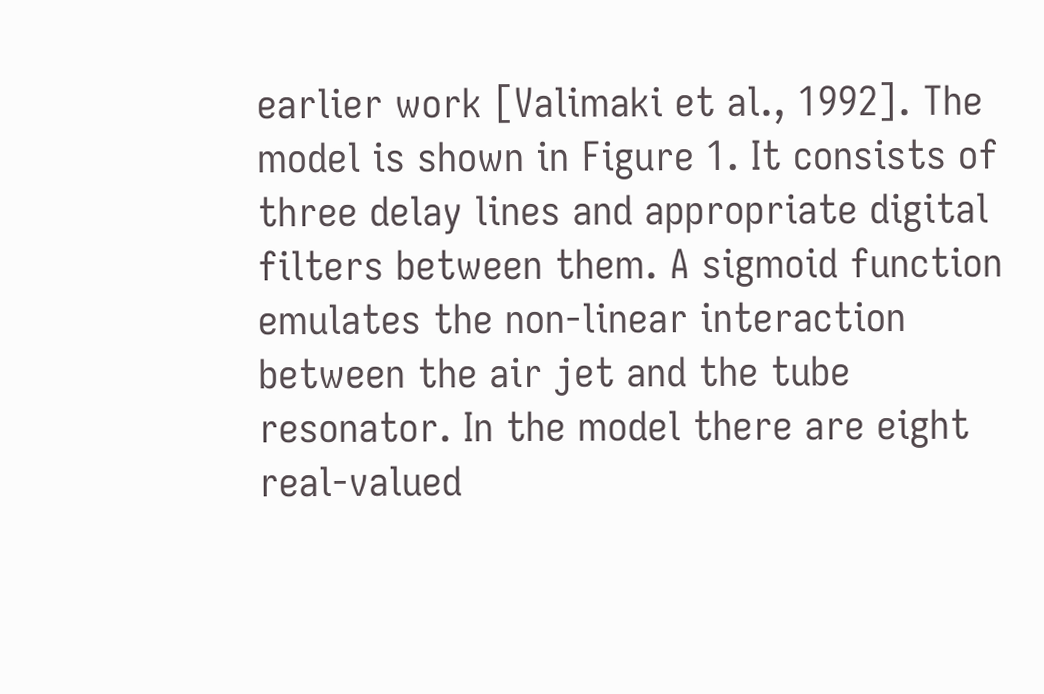earlier work [Valimaki et al., 1992]. The model is shown in Figure 1. It consists of three delay lines and appropriate digital filters between them. A sigmoid function emulates the non-linear interaction between the air jet and the tube resonator. In the model there are eight real-valued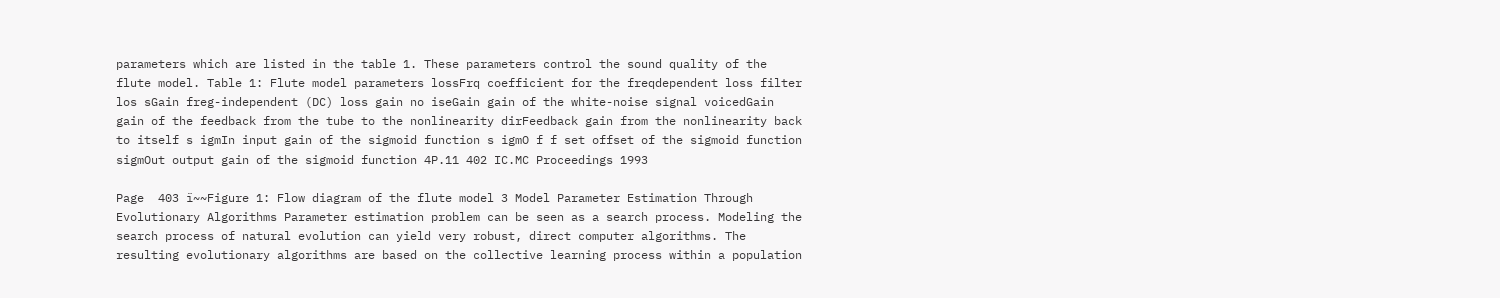parameters which are listed in the table 1. These parameters control the sound quality of the flute model. Table 1: Flute model parameters lossFrq coefficient for the freqdependent loss filter los sGain freg-independent (DC) loss gain no iseGain gain of the white-noise signal voicedGain gain of the feedback from the tube to the nonlinearity dirFeedback gain from the nonlinearity back to itself s igmIn input gain of the sigmoid function s igmO f f set offset of the sigmoid function sigmOut output gain of the sigmoid function 4P.11 402 IC.MC Proceedings 1993

Page  403 ï~~Figure 1: Flow diagram of the flute model 3 Model Parameter Estimation Through Evolutionary Algorithms Parameter estimation problem can be seen as a search process. Modeling the search process of natural evolution can yield very robust, direct computer algorithms. The resulting evolutionary algorithms are based on the collective learning process within a population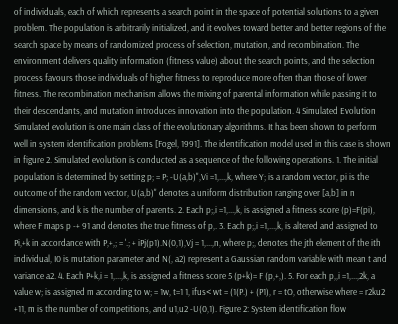of individuals, each of which represents a search point in the space of potential solutions to a given problem. The population is arbitrarily initialized, and it evolves toward better and better regions of the search space by means of randomized process of selection, mutation, and recombination. The environment delivers quality information (fitness value) about the search points, and the selection process favours those individuals of higher fitness to reproduce more often than those of lower fitness. The recombination mechanism allows the mixing of parental information while passing it to their descendants, and mutation introduces innovation into the population. 4 Simulated Evolution Simulated evolution is one main class of the evolutionary algorithms. It has been shown to perform well in system identification problems [Fogel, 1991]. The identification model used in this case is shown in figure 2. Simulated evolution is conducted as a sequence of the following operations. 1. The initial population is determined by setting p; = P; -U(a,b)",Vi =1,...,k, where Y; is a random vector, pi is the outcome of the random vector, U(a,b)" denotes a uniform distribution ranging over [a,b] in n dimensions, and k is the number of parents. 2. Each p;,i =1,...,k, is assigned a fitness score (p)=F(pi), where F maps p -+ 91 and denotes the true fitness of p,. 3. Each p;,i =1,...,k, is altered and assigned to Pi,+k in accordance with P,+,; = '.; + iPj(p1).N(0,1),Vj = 1,...,n, where p;, denotes the jth element of the ith individual, I0 is mutation parameter and N(, a2) represent a Gaussian random variable with mean t and variance a2. 4. Each P+k,i = 1,...,k, is assigned a fitness score 5 (p+k)= F (p,+,). 5. For each p,,i =1,...,2k, a value w; is assigned m according to w; = 1w, t=1 1, ifus< wt = (1(P.) + (P1), r = tO, otherwise where = r2ku2 +11, m is the number of competitions, and u1,u2 -U(0,1). Figure 2: System identification flow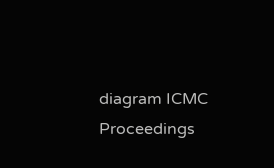diagram ICMC Proceedings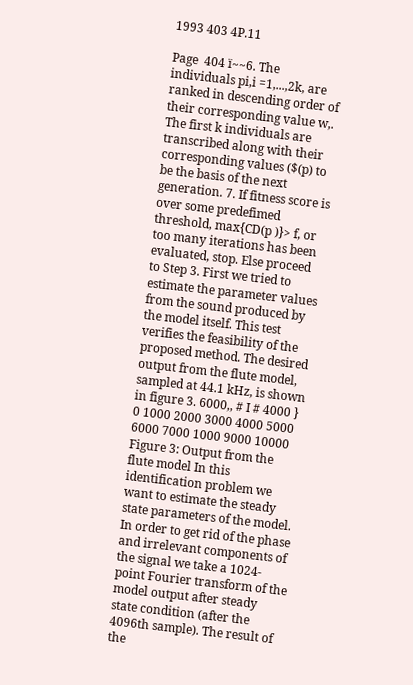1993 403 4P.11

Page  404 ï~~6. The individuals pi,i =1,...,2k, are ranked in descending order of their corresponding value w,. The first k individuals are transcribed along with their corresponding values ($(p) to be the basis of the next generation. 7. If fitness score is over some predefimed threshold, max{CD(p )}> f, or too many iterations has been evaluated, stop. Else proceed to Step 3. First we tried to estimate the parameter values from the sound produced by the model itself. This test verifies the feasibility of the proposed method. The desired output from the flute model, sampled at 44.1 kHz, is shown in figure 3. 6000,, # I # 4000 } 0 1000 2000 3000 4000 5000 6000 7000 1000 9000 10000 Figure 3: Output from the flute model In this identification problem we want to estimate the steady state parameters of the model. In order to get rid of the phase and irrelevant components of the signal we take a 1024-point Fourier transform of the model output after steady state condition (after the 4096th sample). The result of the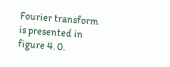Fourier transform is presented in figure 4. 0.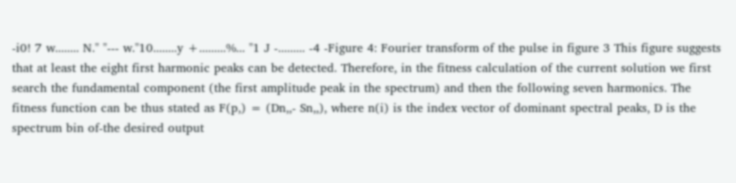-i0! 7 w........ N." "--- w."10........y +.........%... "1 J -......... -4 -Figure 4: Fourier transform of the pulse in figure 3 This figure suggests that at least the eight first harmonic peaks can be detected. Therefore, in the fitness calculation of the current solution we first search the fundamental component (the first amplitude peak in the spectrum) and then the following seven harmonics. The fitness function can be thus stated as F(p,) = (Dn,,- Sn,,), where n(i) is the index vector of dominant spectral peaks, D is the spectrum bin of-the desired output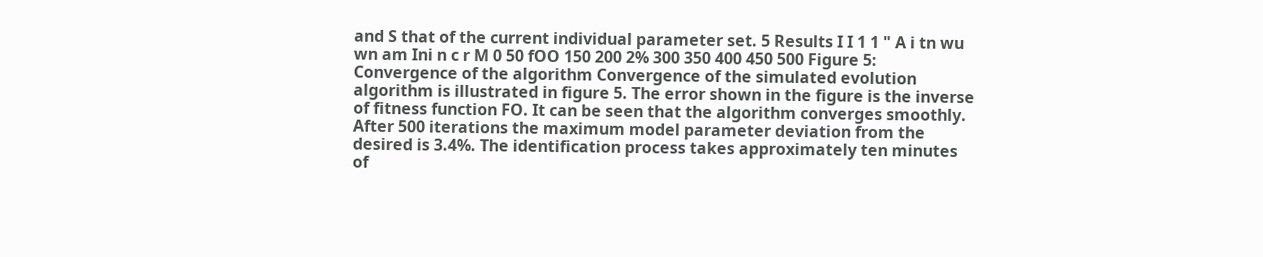and S that of the current individual parameter set. 5 Results I I 1 1 " A i tn wu wn am Ini n c r M 0 50 fOO 150 200 2% 300 350 400 450 500 Figure 5: Convergence of the algorithm Convergence of the simulated evolution algorithm is illustrated in figure 5. The error shown in the figure is the inverse of fitness function FO. It can be seen that the algorithm converges smoothly. After 500 iterations the maximum model parameter deviation from the desired is 3.4%. The identification process takes approximately ten minutes of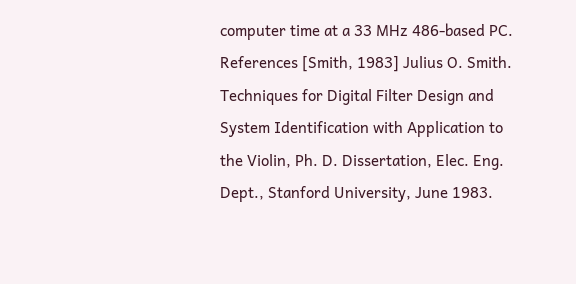computer time at a 33 MHz 486-based PC. References [Smith, 1983] Julius O. Smith. Techniques for Digital Filter Design and System Identification with Application to the Violin, Ph. D. Dissertation, Elec. Eng. Dept., Stanford University, June 1983.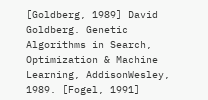[Goldberg, 1989] David Goldberg. Genetic Algorithms in Search, Optimization & Machine Learning, AddisonWesley, 1989. [Fogel, 1991]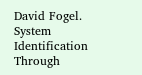David Fogel. System Identification Through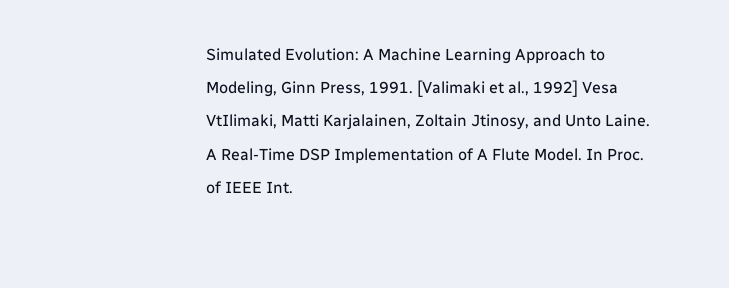Simulated Evolution: A Machine Learning Approach to Modeling, Ginn Press, 1991. [Valimaki et al., 1992] Vesa VtIlimaki, Matti Karjalainen, Zoltain Jtinosy, and Unto Laine. A Real-Time DSP Implementation of A Flute Model. In Proc. of IEEE Int.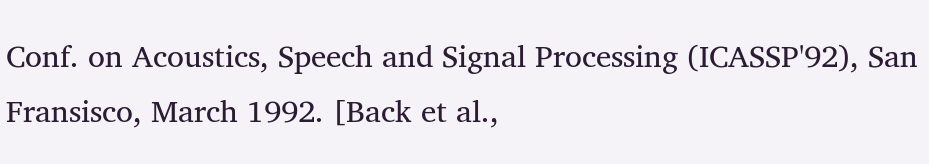Conf. on Acoustics, Speech and Signal Processing (ICASSP'92), San Fransisco, March 1992. [Back et al.,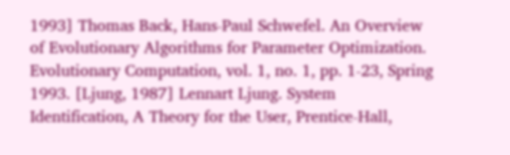1993] Thomas Back, Hans-Paul Schwefel. An Overview of Evolutionary Algorithms for Parameter Optimization. Evolutionary Computation, vol. 1, no. 1, pp. 1-23, Spring 1993. [Ljung, 1987] Lennart Ljung. System Identification, A Theory for the User, Prentice-Hall,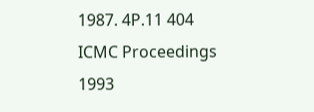1987. 4P.11 404 ICMC Proceedings 1993